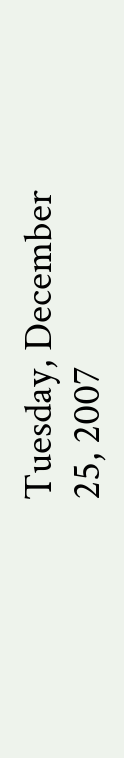Tuesday, December 25, 2007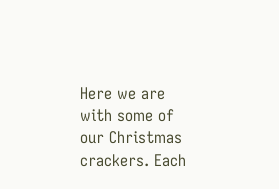Here we are with some of our Christmas crackers. Each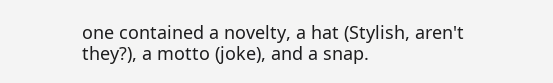one contained a novelty, a hat (Stylish, aren't they?), a motto (joke), and a snap.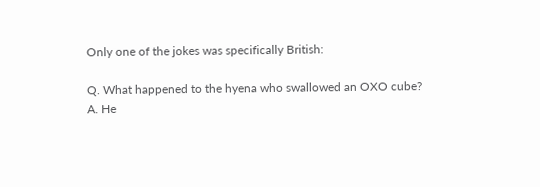Only one of the jokes was specifically British:

Q. What happened to the hyena who swallowed an OXO cube?
A. He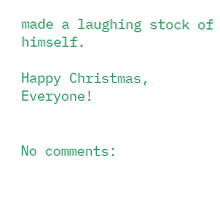made a laughing stock of himself.

Happy Christmas, Everyone!


No comments: